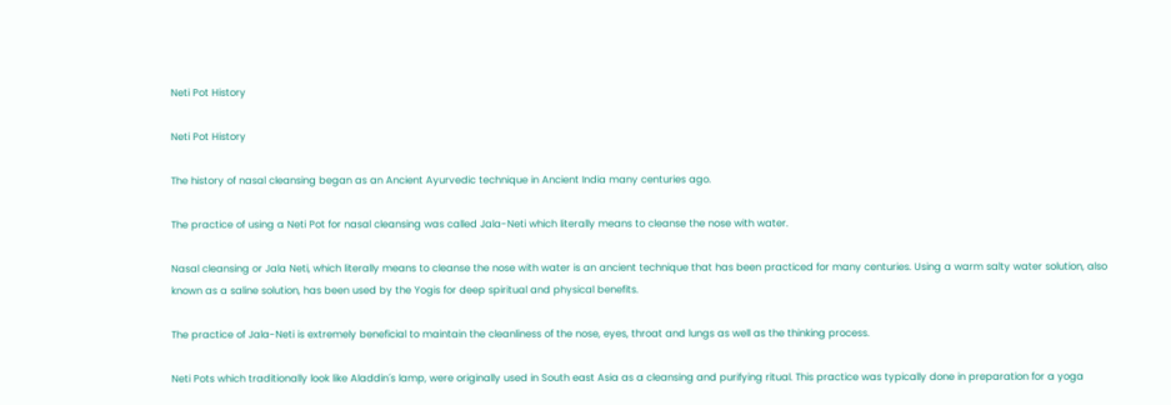Neti Pot History

Neti Pot History

The history of nasal cleansing began as an Ancient Ayurvedic technique in Ancient India many centuries ago.

The practice of using a Neti Pot for nasal cleansing was called Jala-Neti which literally means to cleanse the nose with water.

Nasal cleansing or Jala Neti, which literally means to cleanse the nose with water is an ancient technique that has been practiced for many centuries. Using a warm salty water solution, also known as a saline solution, has been used by the Yogis for deep spiritual and physical benefits.

The practice of Jala-Neti is extremely beneficial to maintain the cleanliness of the nose, eyes, throat and lungs as well as the thinking process.

Neti Pots which traditionally look like Aladdin´s lamp, were originally used in South east Asia as a cleansing and purifying ritual. This practice was typically done in preparation for a yoga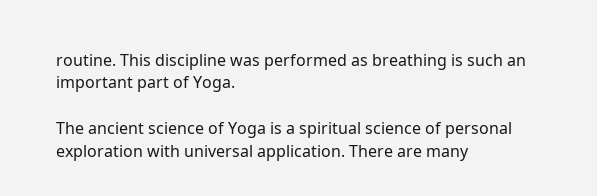routine. This discipline was performed as breathing is such an important part of Yoga.

The ancient science of Yoga is a spiritual science of personal exploration with universal application. There are many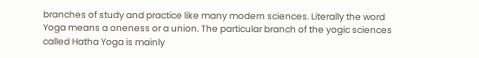branches of study and practice like many modern sciences. Literally the word Yoga means a oneness or a union. The particular branch of the yogic sciences called Hatha Yoga is mainly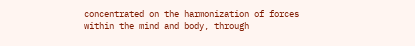concentrated on the harmonization of forces within the mind and body, through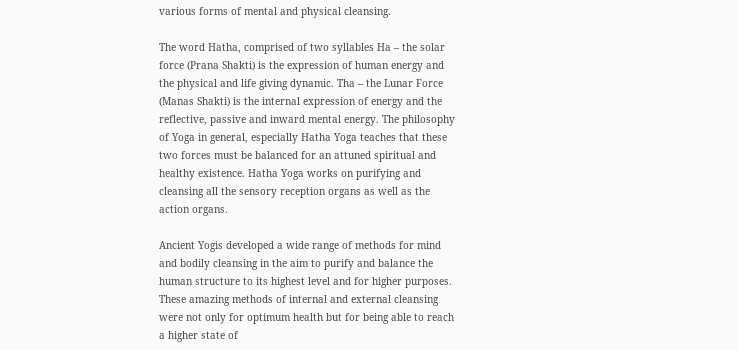various forms of mental and physical cleansing.

The word Hatha, comprised of two syllables Ha – the solar force (Prana Shakti) is the expression of human energy and the physical and life giving dynamic. Tha – the Lunar Force (Manas Shakti) is the internal expression of energy and the reflective, passive and inward mental energy. The philosophy of Yoga in general, especially Hatha Yoga teaches that these two forces must be balanced for an attuned spiritual and healthy existence. Hatha Yoga works on purifying and cleansing all the sensory reception organs as well as the action organs.

Ancient Yogis developed a wide range of methods for mind and bodily cleansing in the aim to purify and balance the human structure to its highest level and for higher purposes. These amazing methods of internal and external cleansing were not only for optimum health but for being able to reach a higher state of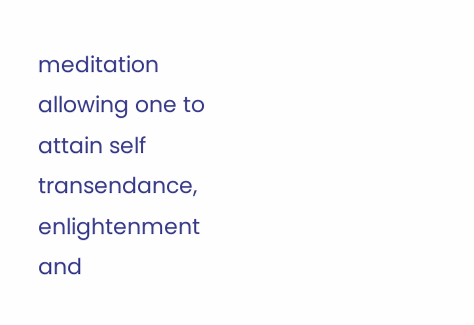meditation allowing one to attain self transendance, enlightenment and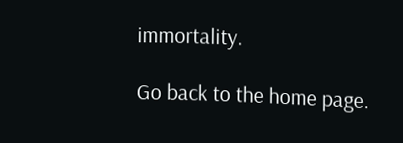immortality.

Go back to the home page.